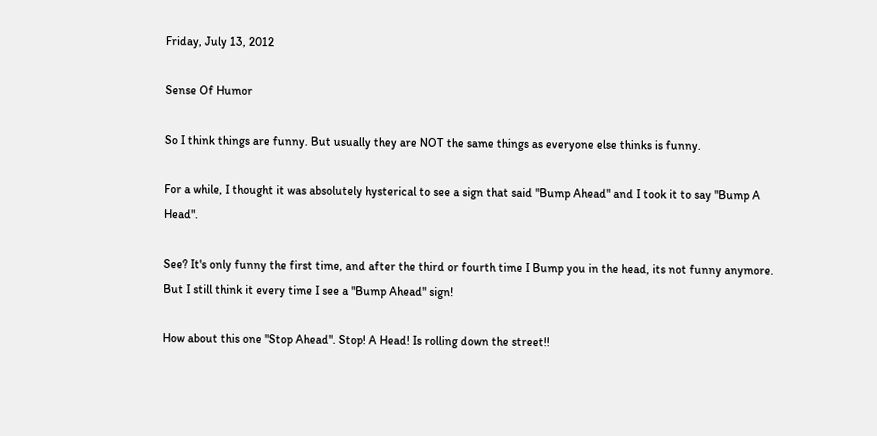Friday, July 13, 2012

Sense Of Humor

So I think things are funny. But usually they are NOT the same things as everyone else thinks is funny.

For a while, I thought it was absolutely hysterical to see a sign that said "Bump Ahead" and I took it to say "Bump A Head".

See? It's only funny the first time, and after the third or fourth time I Bump you in the head, its not funny anymore. But I still think it every time I see a "Bump Ahead" sign!

How about this one "Stop Ahead". Stop! A Head! Is rolling down the street!!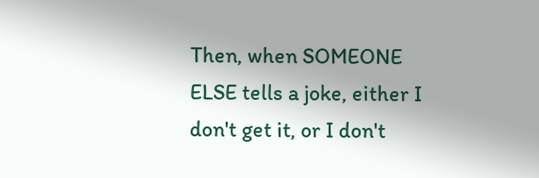Then, when SOMEONE ELSE tells a joke, either I don't get it, or I don't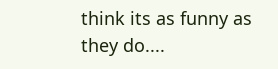think its as funny as they do....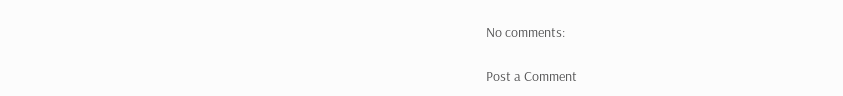No comments:

Post a Comment